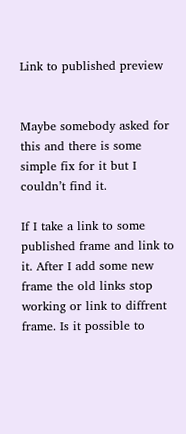Link to published preview


Maybe somebody asked for this and there is some simple fix for it but I couldn’t find it.

If I take a link to some published frame and link to it. After I add some new frame the old links stop working or link to diffrent frame. Is it possible to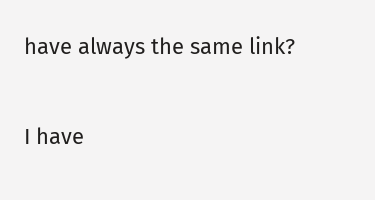have always the same link?

I have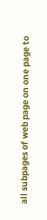all subpages of web page on one page to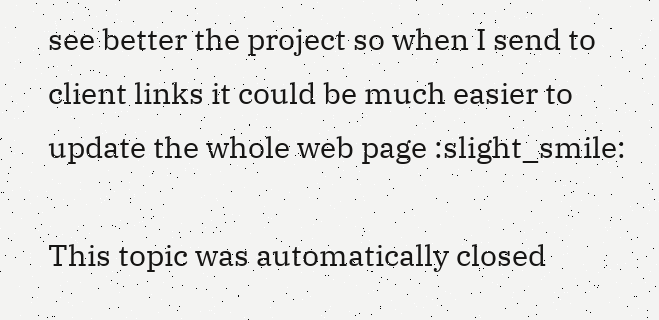see better the project so when I send to client links it could be much easier to update the whole web page :slight_smile:

This topic was automatically closed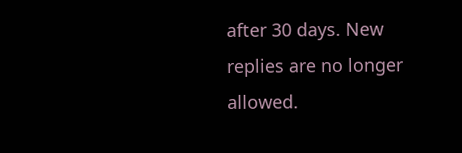after 30 days. New replies are no longer allowed.